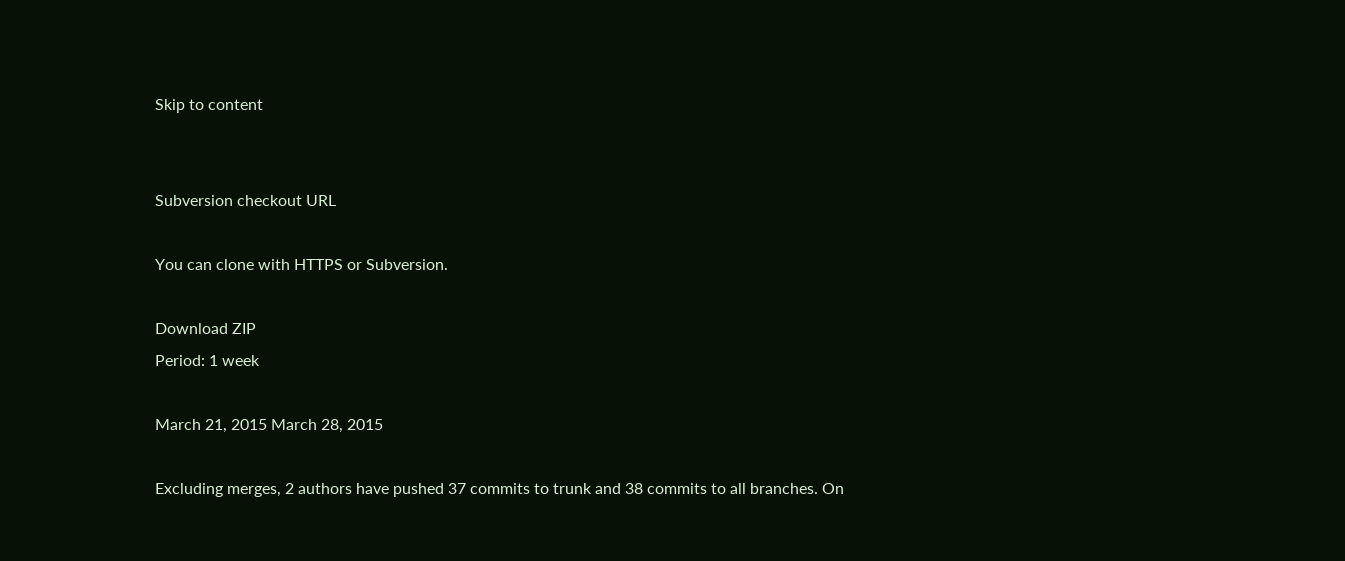Skip to content


Subversion checkout URL

You can clone with HTTPS or Subversion.

Download ZIP
Period: 1 week

March 21, 2015 March 28, 2015

Excluding merges, 2 authors have pushed 37 commits to trunk and 38 commits to all branches. On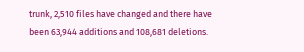trunk, 2,510 files have changed and there have been 63,944 additions and 108,681 deletions.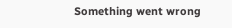Something went wrong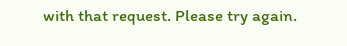with that request. Please try again.